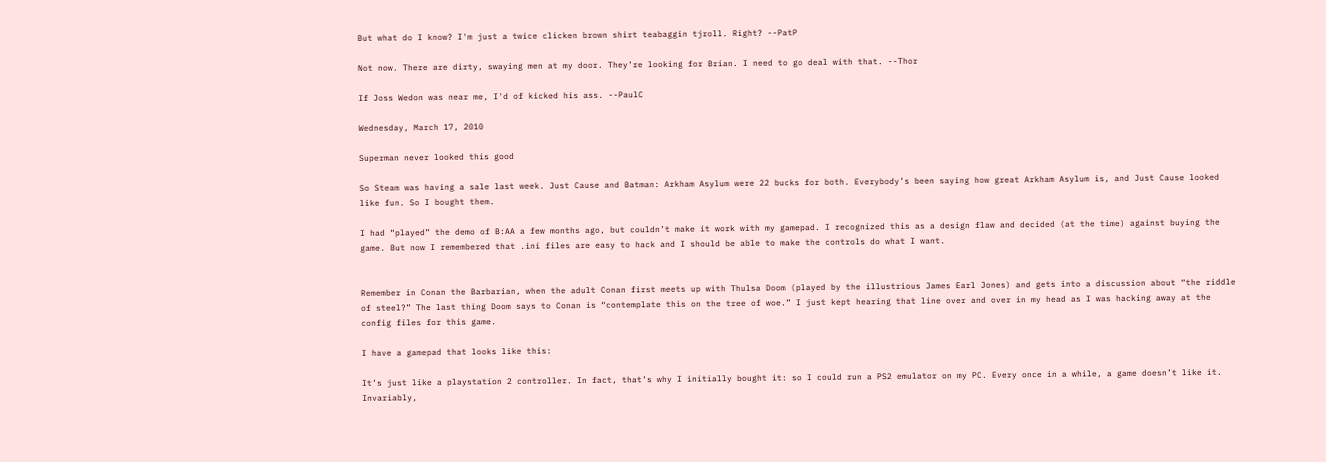But what do I know? I'm just a twice clicken brown shirt teabaggin tjroll. Right? --PatP

Not now. There are dirty, swaying men at my door. They’re looking for Brian. I need to go deal with that. --Thor

If Joss Wedon was near me, I'd of kicked his ass. --PaulC

Wednesday, March 17, 2010

Superman never looked this good

So Steam was having a sale last week. Just Cause and Batman: Arkham Asylum were 22 bucks for both. Everybody’s been saying how great Arkham Asylum is, and Just Cause looked like fun. So I bought them.

I had “played” the demo of B:AA a few months ago, but couldn’t make it work with my gamepad. I recognized this as a design flaw and decided (at the time) against buying the game. But now I remembered that .ini files are easy to hack and I should be able to make the controls do what I want.


Remember in Conan the Barbarian, when the adult Conan first meets up with Thulsa Doom (played by the illustrious James Earl Jones) and gets into a discussion about “the riddle of steel?” The last thing Doom says to Conan is “contemplate this on the tree of woe.” I just kept hearing that line over and over in my head as I was hacking away at the config files for this game.

I have a gamepad that looks like this:

It’s just like a playstation 2 controller. In fact, that’s why I initially bought it: so I could run a PS2 emulator on my PC. Every once in a while, a game doesn’t like it. Invariably,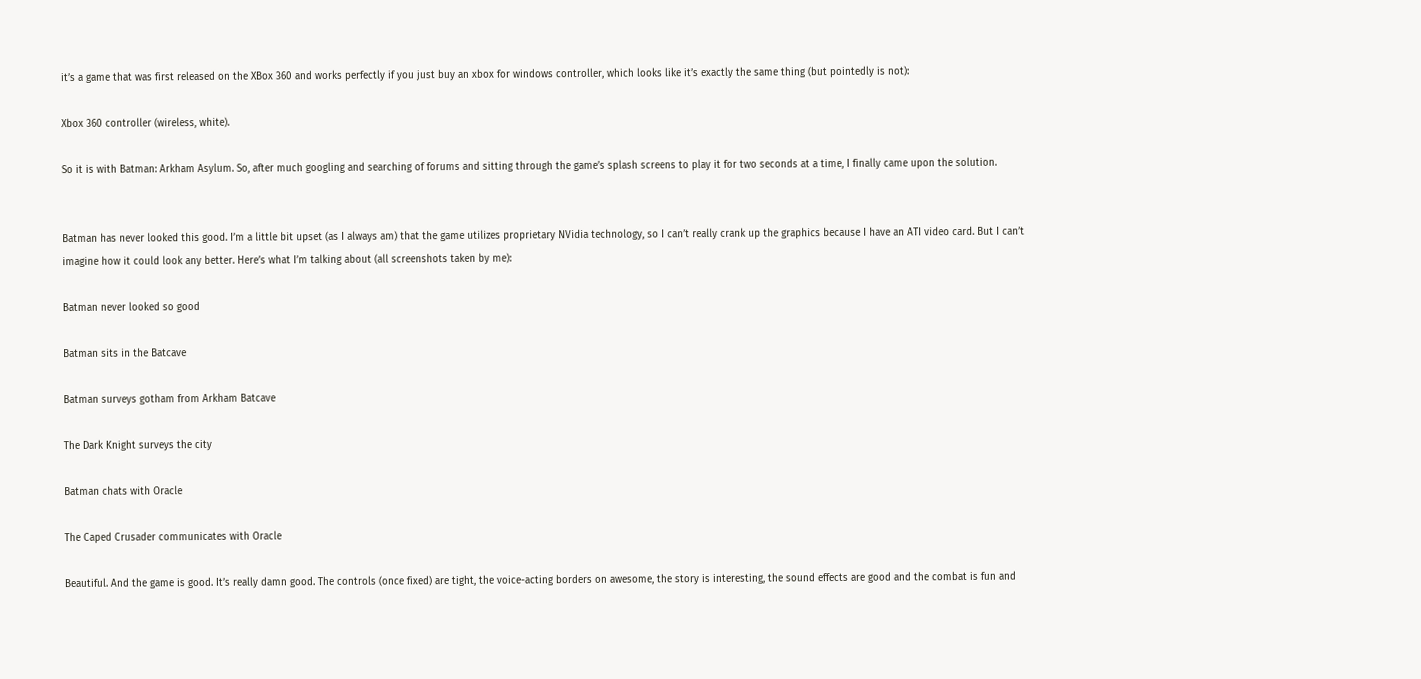it’s a game that was first released on the XBox 360 and works perfectly if you just buy an xbox for windows controller, which looks like it’s exactly the same thing (but pointedly is not):

Xbox 360 controller (wireless, white).

So it is with Batman: Arkham Asylum. So, after much googling and searching of forums and sitting through the game’s splash screens to play it for two seconds at a time, I finally came upon the solution.


Batman has never looked this good. I’m a little bit upset (as I always am) that the game utilizes proprietary NVidia technology, so I can’t really crank up the graphics because I have an ATI video card. But I can’t imagine how it could look any better. Here’s what I’m talking about (all screenshots taken by me):

Batman never looked so good

Batman sits in the Batcave

Batman surveys gotham from Arkham Batcave

The Dark Knight surveys the city

Batman chats with Oracle

The Caped Crusader communicates with Oracle

Beautiful. And the game is good. It’s really damn good. The controls (once fixed) are tight, the voice-acting borders on awesome, the story is interesting, the sound effects are good and the combat is fun and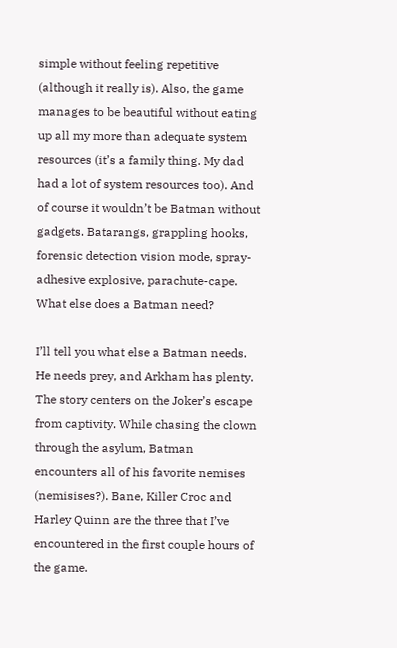simple without feeling repetitive (although it really is). Also, the game manages to be beautiful without eating up all my more than adequate system resources (it’s a family thing. My dad had a lot of system resources too). And of course it wouldn’t be Batman without gadgets. Batarangs, grappling hooks, forensic detection vision mode, spray-adhesive explosive, parachute-cape. What else does a Batman need?

I’ll tell you what else a Batman needs. He needs prey, and Arkham has plenty. The story centers on the Joker’s escape from captivity. While chasing the clown through the asylum, Batman encounters all of his favorite nemises (nemisises?). Bane, Killer Croc and Harley Quinn are the three that I’ve encountered in the first couple hours of the game.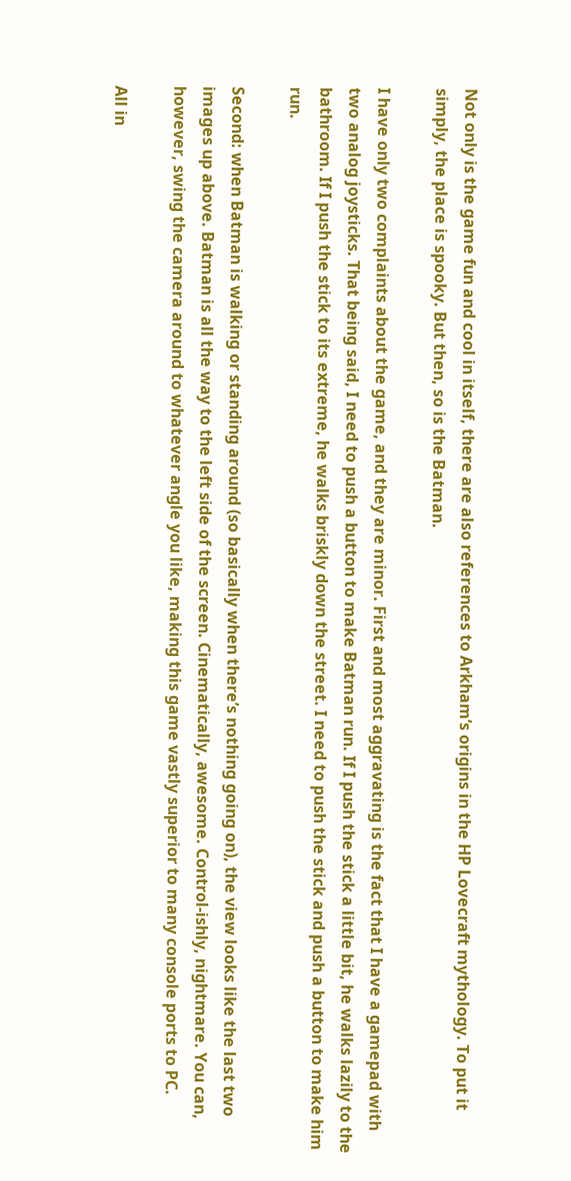Not only is the game fun and cool in itself, there are also references to Arkham’s origins in the HP Lovecraft mythology. To put it simply, the place is spooky. But then, so is the Batman.

I have only two complaints about the game, and they are minor. First and most aggravating is the fact that I have a gamepad with two analog joysticks. That being said, I need to push a button to make Batman run. If I push the stick a little bit, he walks lazily to the bathroom. If I push the stick to its extreme, he walks briskly down the street. I need to push the stick and push a button to make him run.

Second: when Batman is walking or standing around (so basically when there’s nothing going on), the view looks like the last two images up above. Batman is all the way to the left side of the screen. Cinematically, awesome. Control-ishly, nightmare. You can, however, swing the camera around to whatever angle you like, making this game vastly superior to many console ports to PC.

All in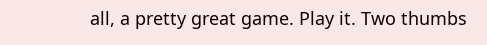all, a pretty great game. Play it. Two thumbs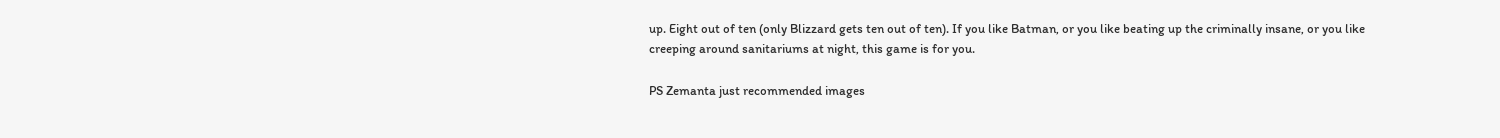up. Eight out of ten (only Blizzard gets ten out of ten). If you like Batman, or you like beating up the criminally insane, or you like creeping around sanitariums at night, this game is for you.

PS Zemanta just recommended images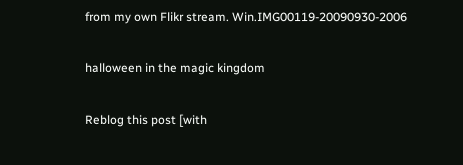from my own Flikr stream. Win.IMG00119-20090930-2006

halloween in the magic kingdom

Reblog this post [with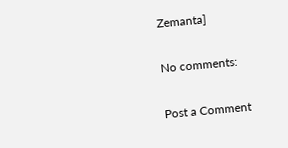Zemanta]

No comments:

Post a Comment